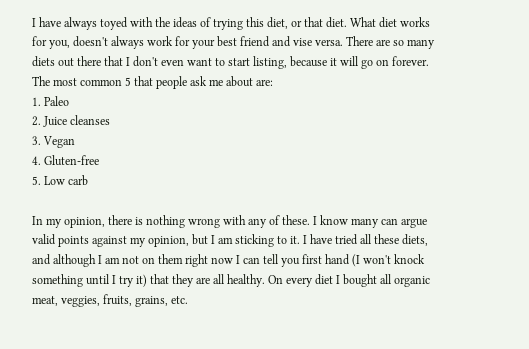I have always toyed with the ideas of trying this diet, or that diet. What diet works for you, doesn't always work for your best friend and vise versa. There are so many diets out there that I don't even want to start listing, because it will go on forever. The most common 5 that people ask me about are:
1. Paleo
2. Juice cleanses
3. Vegan
4. Gluten-free
5. Low carb

In my opinion, there is nothing wrong with any of these. I know many can argue valid points against my opinion, but I am sticking to it. I have tried all these diets, and although I am not on them right now I can tell you first hand (I won't knock something until I try it) that they are all healthy. On every diet I bought all organic meat, veggies, fruits, grains, etc.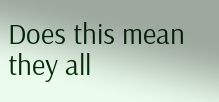Does this mean they all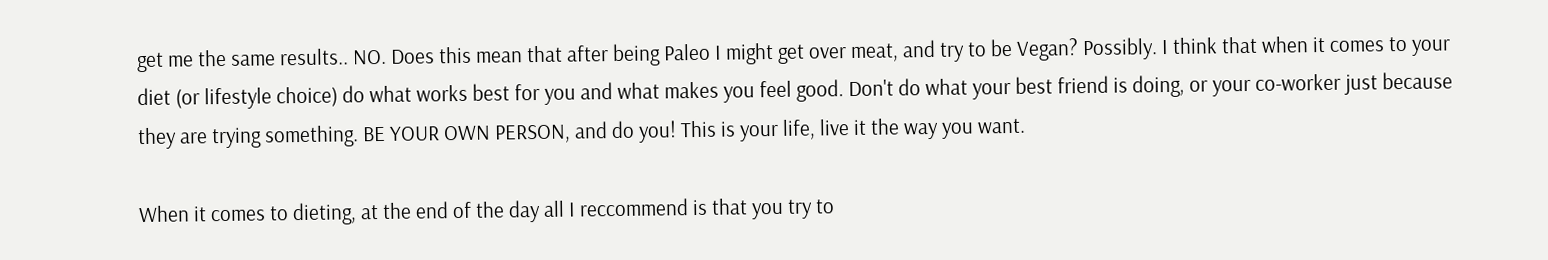get me the same results.. NO. Does this mean that after being Paleo I might get over meat, and try to be Vegan? Possibly. I think that when it comes to your diet (or lifestyle choice) do what works best for you and what makes you feel good. Don't do what your best friend is doing, or your co-worker just because they are trying something. BE YOUR OWN PERSON, and do you! This is your life, live it the way you want.

When it comes to dieting, at the end of the day all I reccommend is that you try to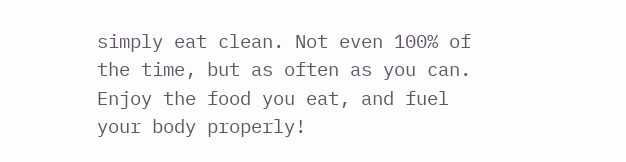simply eat clean. Not even 100% of the time, but as often as you can. Enjoy the food you eat, and fuel your body properly!